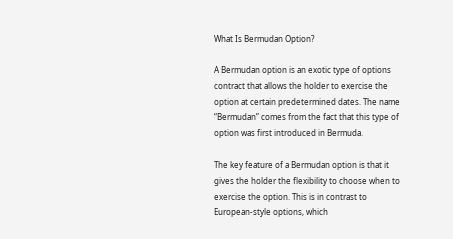What Is Bermudan Option?

A Bermudan option is an exotic type of options contract that allows the holder to exercise the option at certain predetermined dates. The name “Bermudan” comes from the fact that this type of option was first introduced in Bermuda.

The key feature of a Bermudan option is that it gives the holder the flexibility to choose when to exercise the option. This is in contrast to European-style options, which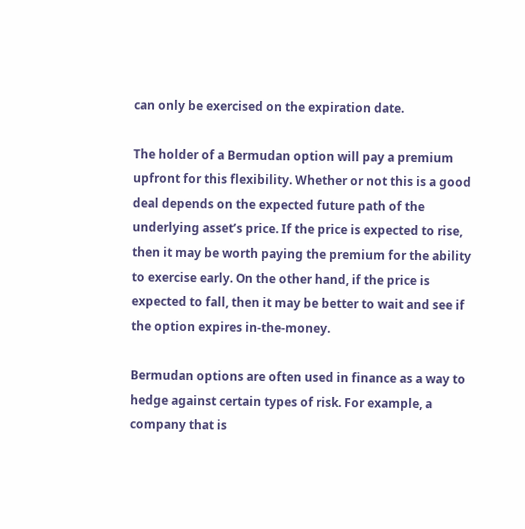can only be exercised on the expiration date.

The holder of a Bermudan option will pay a premium upfront for this flexibility. Whether or not this is a good deal depends on the expected future path of the underlying asset’s price. If the price is expected to rise, then it may be worth paying the premium for the ability to exercise early. On the other hand, if the price is expected to fall, then it may be better to wait and see if the option expires in-the-money.

Bermudan options are often used in finance as a way to hedge against certain types of risk. For example, a company that is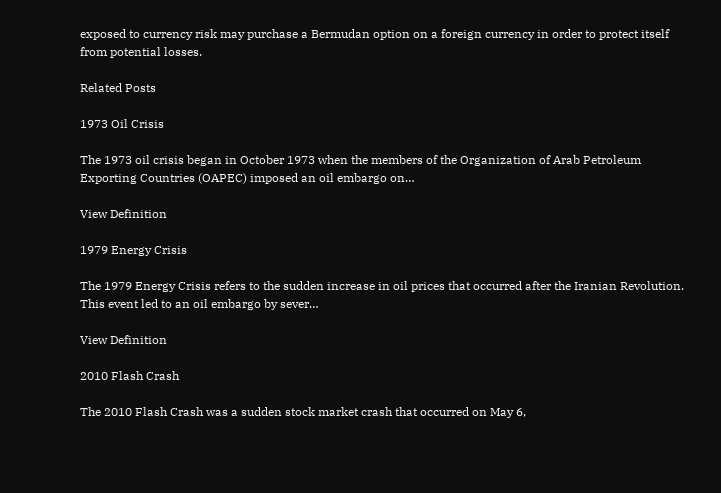exposed to currency risk may purchase a Bermudan option on a foreign currency in order to protect itself from potential losses.

Related Posts

1973 Oil Crisis

The 1973 oil crisis began in October 1973 when the members of the Organization of Arab Petroleum Exporting Countries (OAPEC) imposed an oil embargo on…

View Definition

1979 Energy Crisis

The 1979 Energy Crisis refers to the sudden increase in oil prices that occurred after the Iranian Revolution. This event led to an oil embargo by sever…

View Definition

2010 Flash Crash

The 2010 Flash Crash was a sudden stock market crash that occurred on May 6,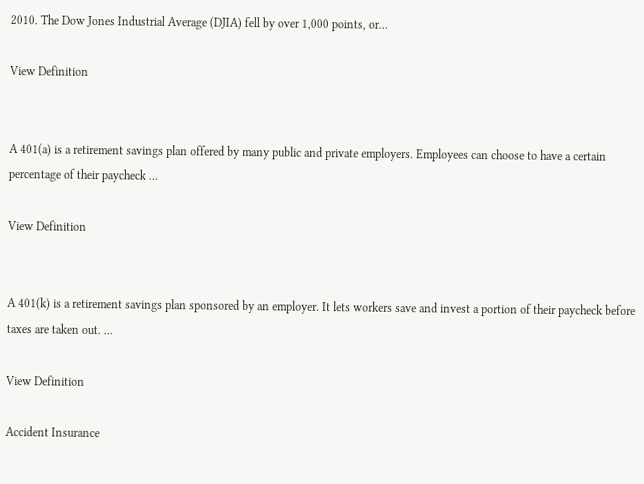2010. The Dow Jones Industrial Average (DJIA) fell by over 1,000 points, or…

View Definition


A 401(a) is a retirement savings plan offered by many public and private employers. Employees can choose to have a certain percentage of their paycheck …

View Definition


A 401(k) is a retirement savings plan sponsored by an employer. It lets workers save and invest a portion of their paycheck before taxes are taken out. …

View Definition

Accident Insurance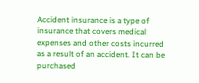Accident insurance is a type of insurance that covers medical expenses and other costs incurred as a result of an accident. It can be purchased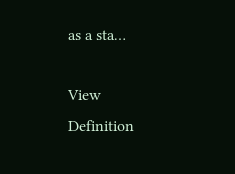as a sta…

View Definition